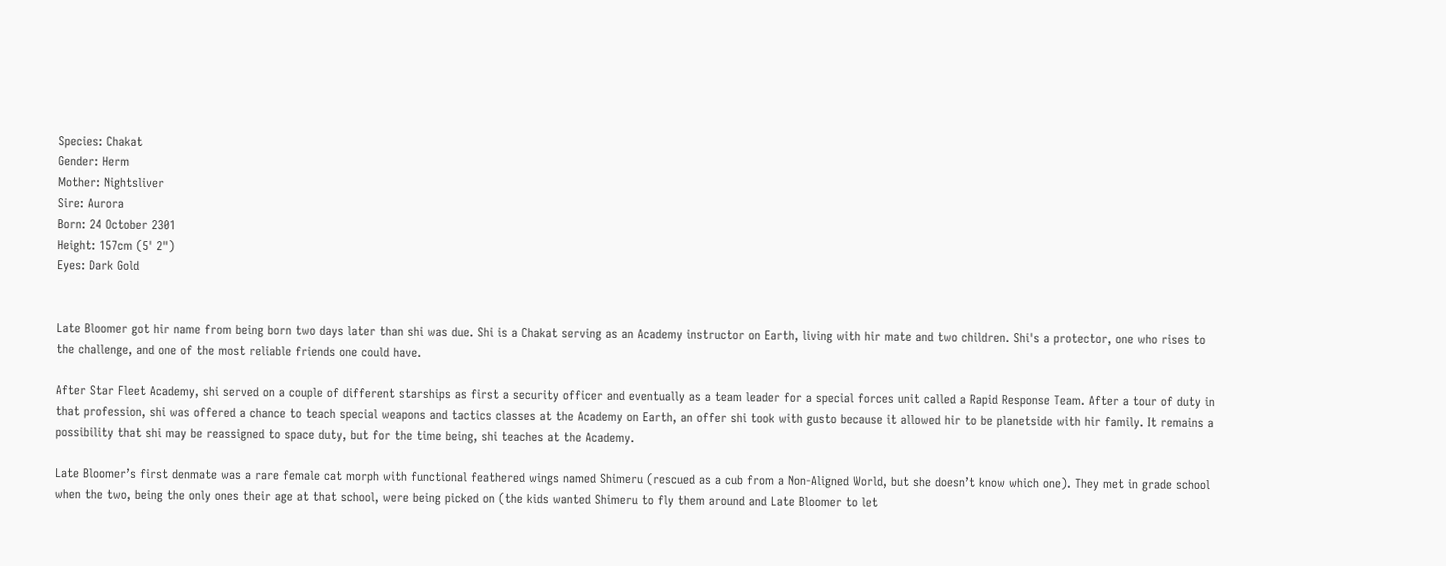Species: Chakat
Gender: Herm
Mother: Nightsliver
Sire: Aurora
Born: 24 October 2301
Height: 157cm (5' 2")
Eyes: Dark Gold


Late Bloomer got hir name from being born two days later than shi was due. Shi is a Chakat serving as an Academy instructor on Earth, living with hir mate and two children. Shi's a protector, one who rises to the challenge, and one of the most reliable friends one could have.

After Star Fleet Academy, shi served on a couple of different starships as first a security officer and eventually as a team leader for a special forces unit called a Rapid Response Team. After a tour of duty in that profession, shi was offered a chance to teach special weapons and tactics classes at the Academy on Earth, an offer shi took with gusto because it allowed hir to be planetside with hir family. It remains a possibility that shi may be reassigned to space duty, but for the time being, shi teaches at the Academy.

Late Bloomer’s first denmate was a rare female cat morph with functional feathered wings named Shimeru (rescued as a cub from a Non-Aligned World, but she doesn’t know which one). They met in grade school when the two, being the only ones their age at that school, were being picked on (the kids wanted Shimeru to fly them around and Late Bloomer to let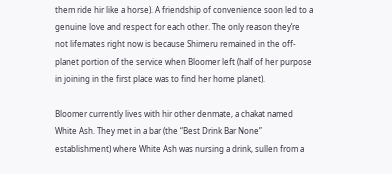them ride hir like a horse). A friendship of convenience soon led to a genuine love and respect for each other. The only reason they’re not lifemates right now is because Shimeru remained in the off-planet portion of the service when Bloomer left (half of her purpose in joining in the first place was to find her home planet).

Bloomer currently lives with hir other denmate, a chakat named White Ash. They met in a bar (the “Best Drink Bar None” establishment) where White Ash was nursing a drink, sullen from a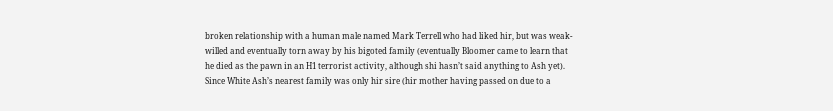broken relationship with a human male named Mark Terrell who had liked hir, but was weak-willed and eventually torn away by his bigoted family (eventually Bloomer came to learn that he died as the pawn in an H1 terrorist activity, although shi hasn’t said anything to Ash yet). Since White Ash’s nearest family was only hir sire (hir mother having passed on due to a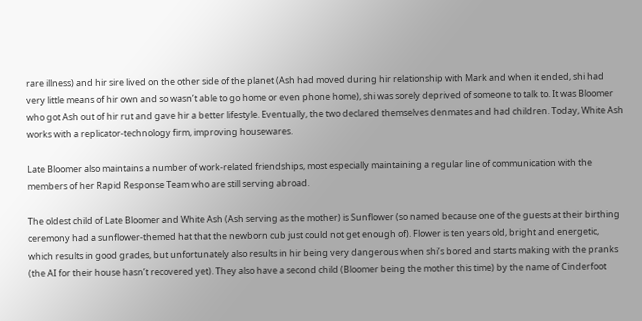rare illness) and hir sire lived on the other side of the planet (Ash had moved during hir relationship with Mark and when it ended, shi had very little means of hir own and so wasn’t able to go home or even phone home), shi was sorely deprived of someone to talk to. It was Bloomer who got Ash out of hir rut and gave hir a better lifestyle. Eventually, the two declared themselves denmates and had children. Today, White Ash works with a replicator-technology firm, improving housewares.

Late Bloomer also maintains a number of work-related friendships, most especially maintaining a regular line of communication with the members of her Rapid Response Team who are still serving abroad.

The oldest child of Late Bloomer and White Ash (Ash serving as the mother) is Sunflower (so named because one of the guests at their birthing ceremony had a sunflower-themed hat that the newborn cub just could not get enough of). Flower is ten years old, bright and energetic, which results in good grades, but unfortunately also results in hir being very dangerous when shi’s bored and starts making with the pranks (the AI for their house hasn’t recovered yet). They also have a second child (Bloomer being the mother this time) by the name of Cinderfoot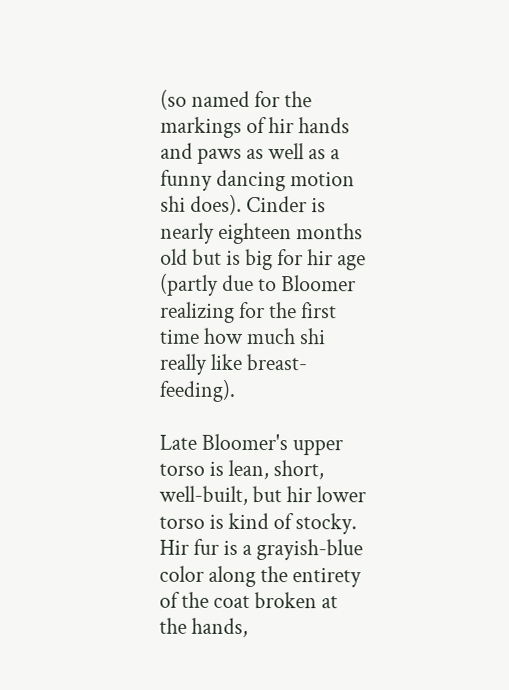(so named for the markings of hir hands and paws as well as a funny dancing motion shi does). Cinder is nearly eighteen months old but is big for hir age (partly due to Bloomer realizing for the first time how much shi really like breast-feeding).

Late Bloomer's upper torso is lean, short, well-built, but hir lower torso is kind of stocky. Hir fur is a grayish-blue color along the entirety of the coat broken at the hands,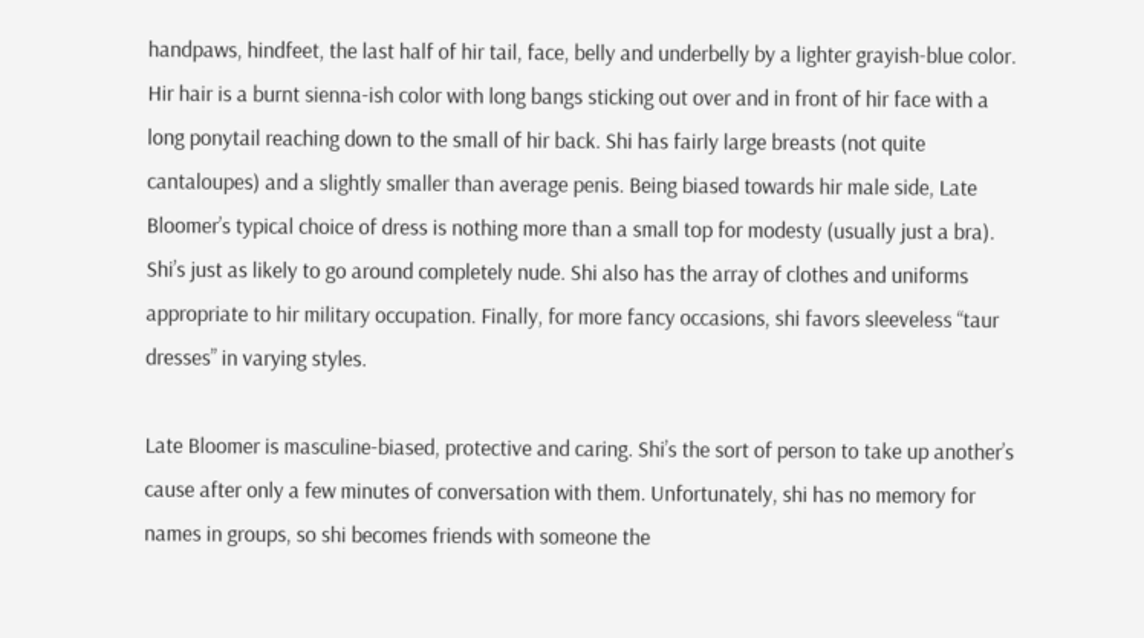handpaws, hindfeet, the last half of hir tail, face, belly and underbelly by a lighter grayish-blue color. Hir hair is a burnt sienna-ish color with long bangs sticking out over and in front of hir face with a long ponytail reaching down to the small of hir back. Shi has fairly large breasts (not quite cantaloupes) and a slightly smaller than average penis. Being biased towards hir male side, Late Bloomer’s typical choice of dress is nothing more than a small top for modesty (usually just a bra). Shi’s just as likely to go around completely nude. Shi also has the array of clothes and uniforms appropriate to hir military occupation. Finally, for more fancy occasions, shi favors sleeveless “taur dresses” in varying styles.

Late Bloomer is masculine-biased, protective and caring. Shi’s the sort of person to take up another’s cause after only a few minutes of conversation with them. Unfortunately, shi has no memory for names in groups, so shi becomes friends with someone the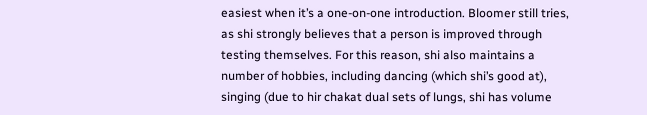easiest when it’s a one-on-one introduction. Bloomer still tries, as shi strongly believes that a person is improved through testing themselves. For this reason, shi also maintains a number of hobbies, including dancing (which shi’s good at), singing (due to hir chakat dual sets of lungs, shi has volume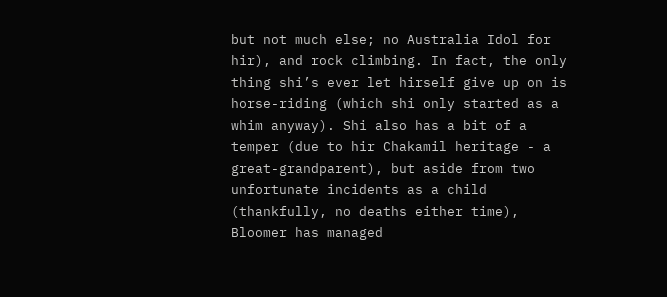but not much else; no Australia Idol for hir), and rock climbing. In fact, the only thing shi’s ever let hirself give up on is horse-riding (which shi only started as a whim anyway). Shi also has a bit of a temper (due to hir Chakamil heritage - a great-grandparent), but aside from two unfortunate incidents as a child (thankfully, no deaths either time), Bloomer has managed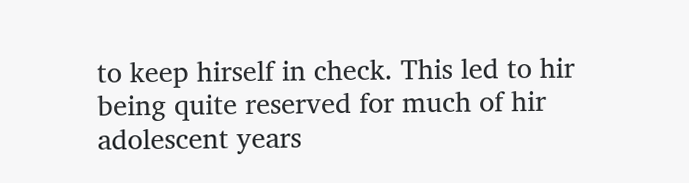to keep hirself in check. This led to hir being quite reserved for much of hir adolescent years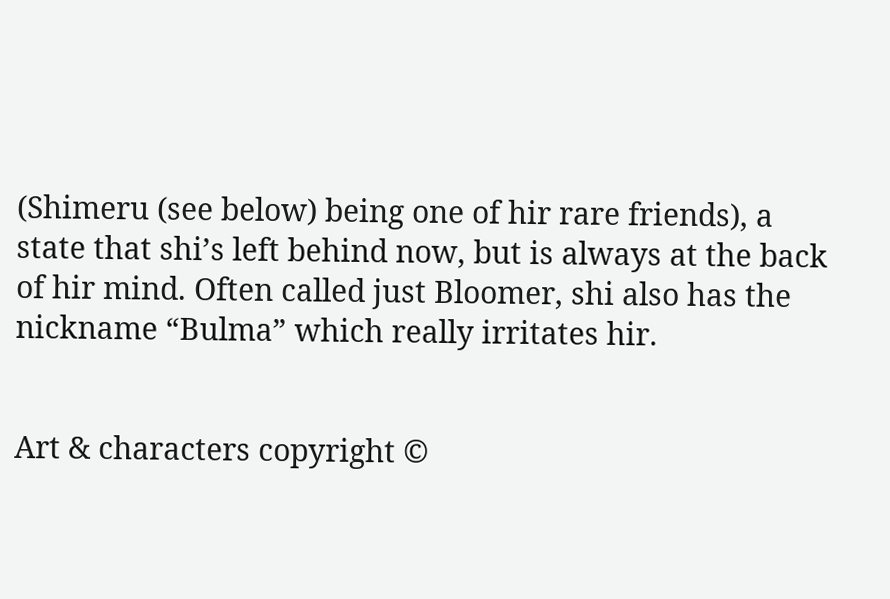(Shimeru (see below) being one of hir rare friends), a state that shi’s left behind now, but is always at the back of hir mind. Often called just Bloomer, shi also has the nickname “Bulma” which really irritates hir.


Art & characters copyright ©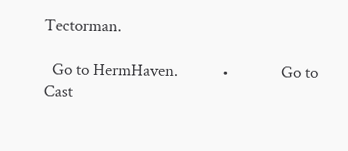Tectorman.

  Go to HermHaven.           •             Go to Cast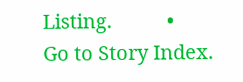Listing.           •             Go to Story Index.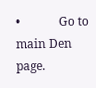•             Go to main Den page.